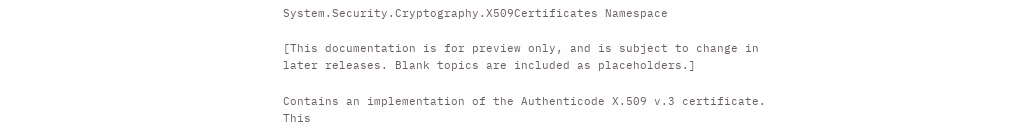System.Security.Cryptography.X509Certificates Namespace

[This documentation is for preview only, and is subject to change in later releases. Blank topics are included as placeholders.]

Contains an implementation of the Authenticode X.509 v.3 certificate. This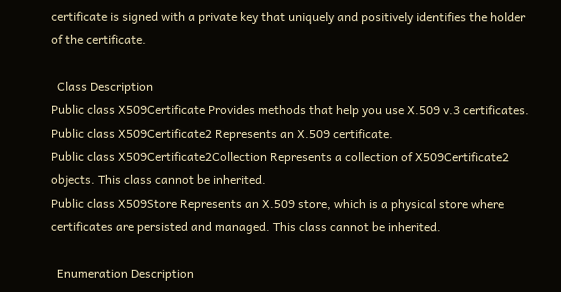certificate is signed with a private key that uniquely and positively identifies the holder of the certificate.

  Class Description
Public class X509Certificate Provides methods that help you use X.509 v.3 certificates.
Public class X509Certificate2 Represents an X.509 certificate.
Public class X509Certificate2Collection Represents a collection of X509Certificate2 objects. This class cannot be inherited.
Public class X509Store Represents an X.509 store, which is a physical store where certificates are persisted and managed. This class cannot be inherited.

  Enumeration Description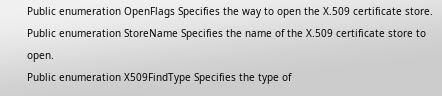Public enumeration OpenFlags Specifies the way to open the X.509 certificate store.
Public enumeration StoreName Specifies the name of the X.509 certificate store to open.
Public enumeration X509FindType Specifies the type of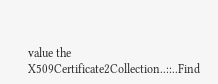value the X509Certificate2Collection..::..Find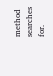method searches for.